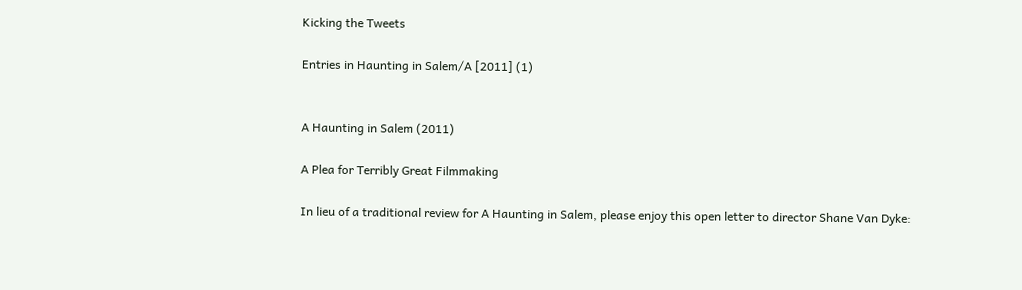Kicking the Tweets

Entries in Haunting in Salem/A [2011] (1)


A Haunting in Salem (2011)

A Plea for Terribly Great Filmmaking

In lieu of a traditional review for A Haunting in Salem, please enjoy this open letter to director Shane Van Dyke: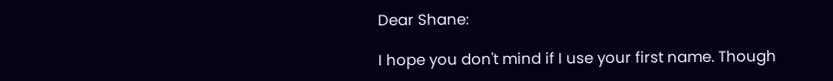Dear Shane:

I hope you don't mind if I use your first name. Though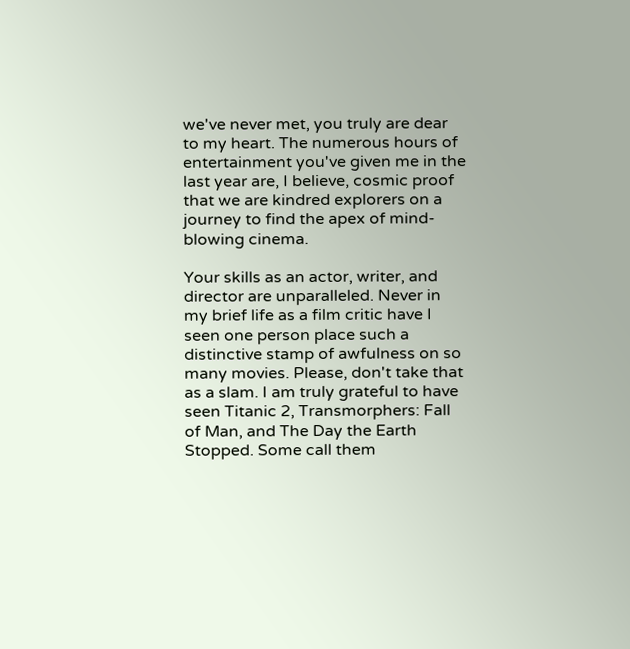we've never met, you truly are dear to my heart. The numerous hours of entertainment you've given me in the last year are, I believe, cosmic proof that we are kindred explorers on a journey to find the apex of mind-blowing cinema.

Your skills as an actor, writer, and director are unparalleled. Never in my brief life as a film critic have I seen one person place such a distinctive stamp of awfulness on so many movies. Please, don't take that as a slam. I am truly grateful to have seen Titanic 2, Transmorphers: Fall of Man, and The Day the Earth Stopped. Some call them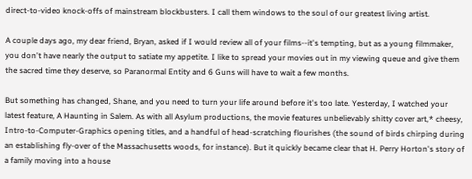direct-to-video knock-offs of mainstream blockbusters. I call them windows to the soul of our greatest living artist.

A couple days ago, my dear friend, Bryan, asked if I would review all of your films--it's tempting, but as a young filmmaker, you don't have nearly the output to satiate my appetite. I like to spread your movies out in my viewing queue and give them the sacred time they deserve, so Paranormal Entity and 6 Guns will have to wait a few months.

But something has changed, Shane, and you need to turn your life around before it's too late. Yesterday, I watched your latest feature, A Haunting in Salem. As with all Asylum productions, the movie features unbelievably shitty cover art,* cheesy, Intro-to-Computer-Graphics opening titles, and a handful of head-scratching flourishes (the sound of birds chirping during an establishing fly-over of the Massachusetts woods, for instance). But it quickly became clear that H. Perry Horton's story of a family moving into a house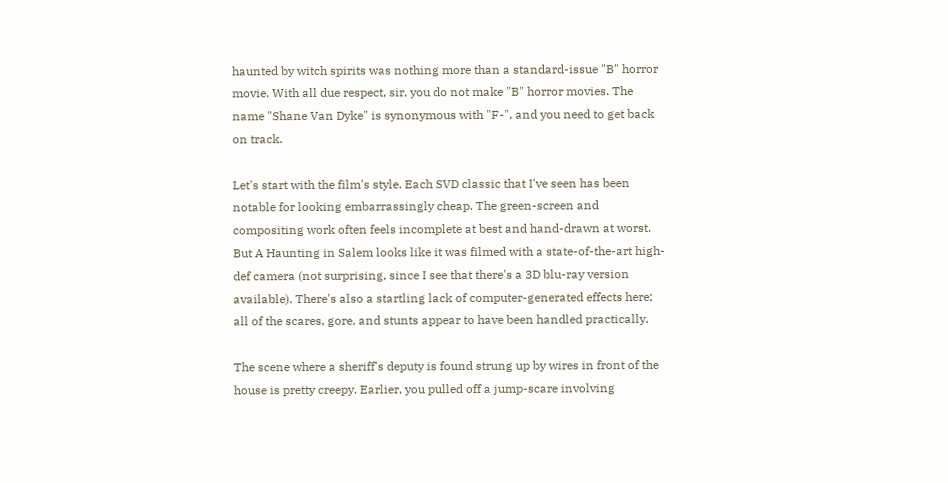haunted by witch spirits was nothing more than a standard-issue "B" horror movie. With all due respect, sir, you do not make "B" horror movies. The name "Shane Van Dyke" is synonymous with "F-", and you need to get back on track.

Let's start with the film's style. Each SVD classic that I've seen has been notable for looking embarrassingly cheap. The green-screen and compositing work often feels incomplete at best and hand-drawn at worst. But A Haunting in Salem looks like it was filmed with a state-of-the-art high-def camera (not surprising, since I see that there's a 3D blu-ray version available). There's also a startling lack of computer-generated effects here; all of the scares, gore, and stunts appear to have been handled practically.

The scene where a sheriff's deputy is found strung up by wires in front of the house is pretty creepy. Earlier, you pulled off a jump-scare involving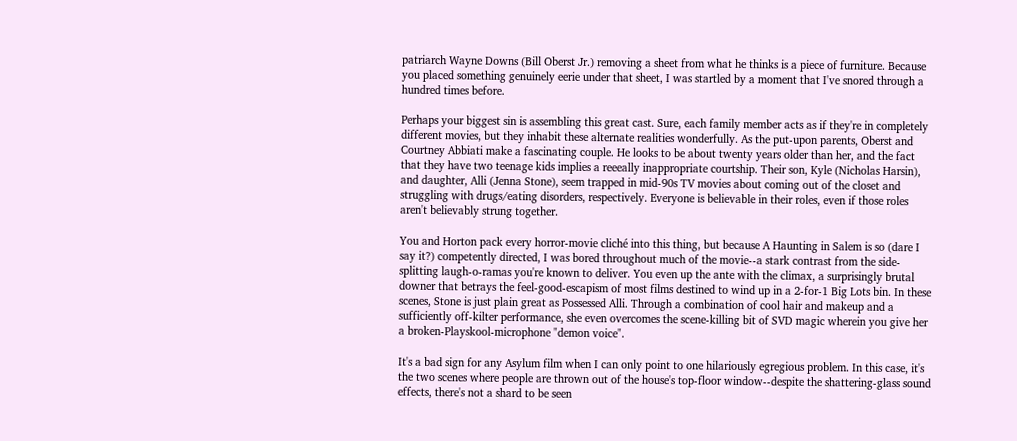patriarch Wayne Downs (Bill Oberst Jr.) removing a sheet from what he thinks is a piece of furniture. Because you placed something genuinely eerie under that sheet, I was startled by a moment that I've snored through a hundred times before.

Perhaps your biggest sin is assembling this great cast. Sure, each family member acts as if they're in completely different movies, but they inhabit these alternate realities wonderfully. As the put-upon parents, Oberst and Courtney Abbiati make a fascinating couple. He looks to be about twenty years older than her, and the fact that they have two teenage kids implies a reeeally inappropriate courtship. Their son, Kyle (Nicholas Harsin), and daughter, Alli (Jenna Stone), seem trapped in mid-90s TV movies about coming out of the closet and struggling with drugs/eating disorders, respectively. Everyone is believable in their roles, even if those roles aren't believably strung together.

You and Horton pack every horror-movie cliché into this thing, but because A Haunting in Salem is so (dare I say it?) competently directed, I was bored throughout much of the movie--a stark contrast from the side-splitting laugh-o-ramas you're known to deliver. You even up the ante with the climax, a surprisingly brutal downer that betrays the feel-good-escapism of most films destined to wind up in a 2-for-1 Big Lots bin. In these scenes, Stone is just plain great as Possessed Alli. Through a combination of cool hair and makeup and a sufficiently off-kilter performance, she even overcomes the scene-killing bit of SVD magic wherein you give her a broken-Playskool-microphone "demon voice".

It's a bad sign for any Asylum film when I can only point to one hilariously egregious problem. In this case, it's the two scenes where people are thrown out of the house's top-floor window--despite the shattering-glass sound effects, there's not a shard to be seen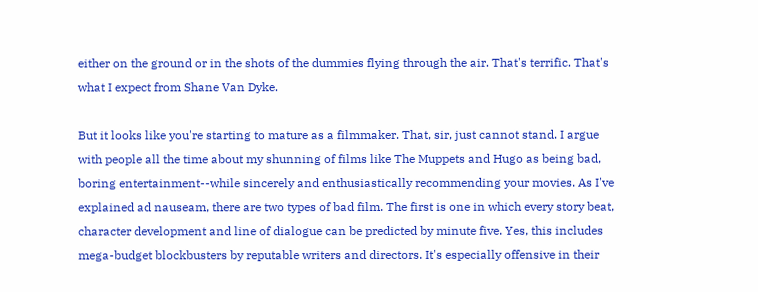either on the ground or in the shots of the dummies flying through the air. That's terrific. That's what I expect from Shane Van Dyke.

But it looks like you're starting to mature as a filmmaker. That, sir, just cannot stand. I argue with people all the time about my shunning of films like The Muppets and Hugo as being bad, boring entertainment--while sincerely and enthusiastically recommending your movies. As I've explained ad nauseam, there are two types of bad film. The first is one in which every story beat, character development and line of dialogue can be predicted by minute five. Yes, this includes mega-budget blockbusters by reputable writers and directors. It's especially offensive in their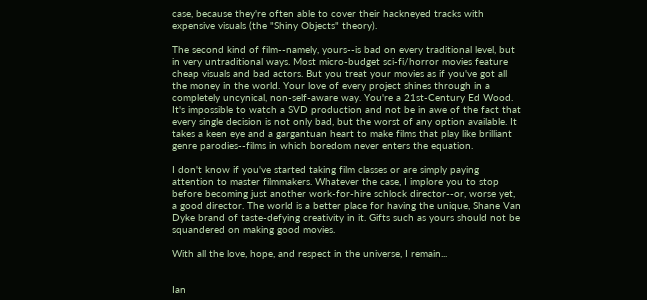case, because they're often able to cover their hackneyed tracks with expensive visuals (the "Shiny Objects" theory).

The second kind of film--namely, yours--is bad on every traditional level, but in very untraditional ways. Most micro-budget sci-fi/horror movies feature cheap visuals and bad actors. But you treat your movies as if you've got all the money in the world. Your love of every project shines through in a completely uncynical, non-self-aware way. You're a 21st-Century Ed Wood. It's impossible to watch a SVD production and not be in awe of the fact that every single decision is not only bad, but the worst of any option available. It takes a keen eye and a gargantuan heart to make films that play like brilliant genre parodies--films in which boredom never enters the equation.

I don't know if you've started taking film classes or are simply paying attention to master filmmakers. Whatever the case, I implore you to stop before becoming just another work-for-hire schlock director--or, worse yet, a good director. The world is a better place for having the unique, Shane Van Dyke brand of taste-defying creativity in it. Gifts such as yours should not be squandered on making good movies.

With all the love, hope, and respect in the universe, I remain...


Ian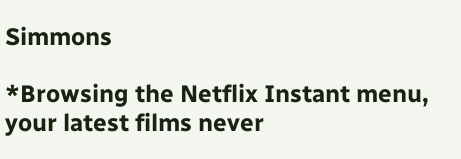Simmons

*Browsing the Netflix Instant menu, your latest films never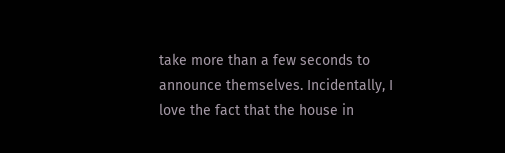take more than a few seconds to announce themselves. Incidentally, I love the fact that the house in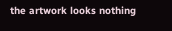the artwork looks nothing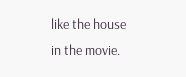like the house in the movie.